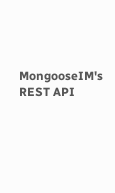MongooseIM's REST API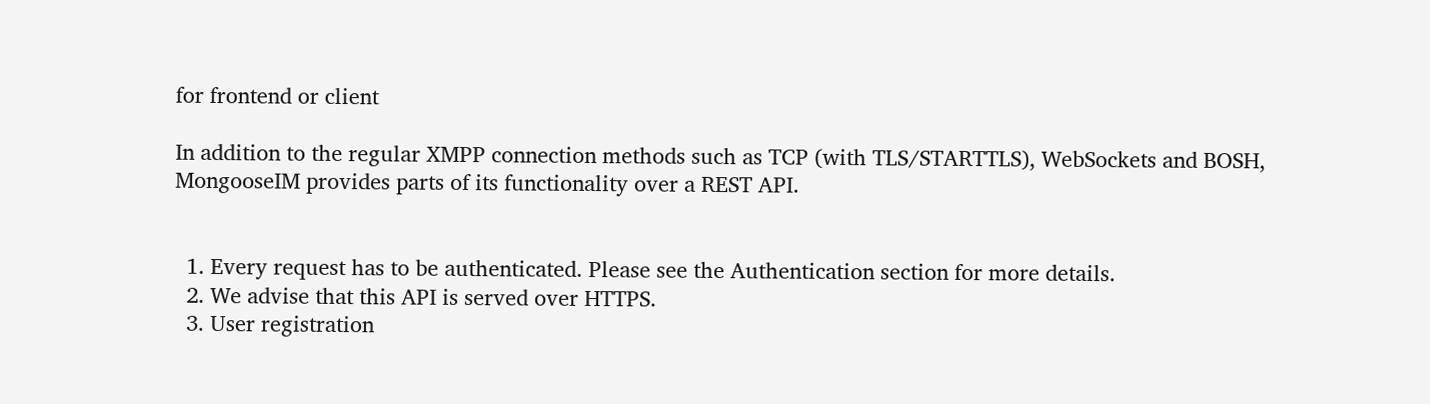for frontend or client

In addition to the regular XMPP connection methods such as TCP (with TLS/STARTTLS), WebSockets and BOSH, MongooseIM provides parts of its functionality over a REST API.


  1. Every request has to be authenticated. Please see the Authentication section for more details.
  2. We advise that this API is served over HTTPS.
  3. User registration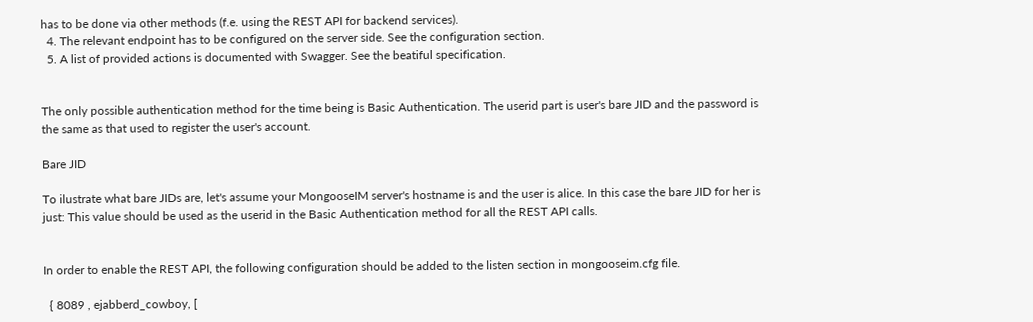has to be done via other methods (f.e. using the REST API for backend services).
  4. The relevant endpoint has to be configured on the server side. See the configuration section.
  5. A list of provided actions is documented with Swagger. See the beatiful specification.


The only possible authentication method for the time being is Basic Authentication. The userid part is user's bare JID and the password is the same as that used to register the user's account.

Bare JID

To ilustrate what bare JIDs are, let's assume your MongooseIM server's hostname is and the user is alice. In this case the bare JID for her is just: This value should be used as the userid in the Basic Authentication method for all the REST API calls.


In order to enable the REST API, the following configuration should be added to the listen section in mongooseim.cfg file.

  { 8089 , ejabberd_cowboy, [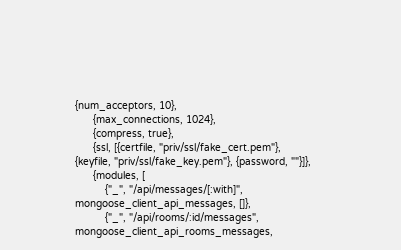{num_acceptors, 10},
      {max_connections, 1024},
      {compress, true},
      {ssl, [{certfile, "priv/ssl/fake_cert.pem"}, {keyfile, "priv/ssl/fake_key.pem"}, {password, ""}]},
      {modules, [
          {"_", "/api/messages/[:with]", mongoose_client_api_messages, []},
          {"_", "/api/rooms/:id/messages",    mongoose_client_api_rooms_messages,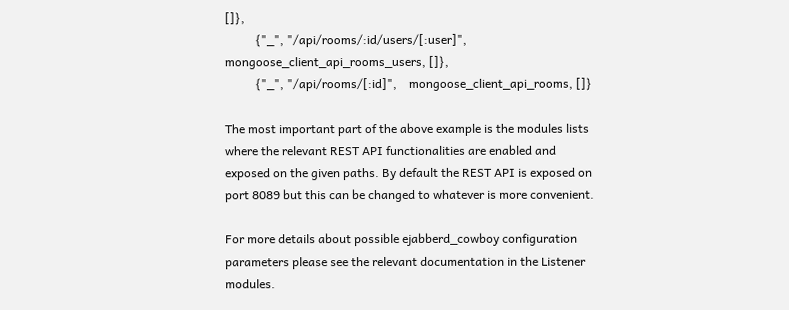[]},
          {"_", "/api/rooms/:id/users/[:user]",    mongoose_client_api_rooms_users, []},
          {"_", "/api/rooms/[:id]",    mongoose_client_api_rooms, []}

The most important part of the above example is the modules lists where the relevant REST API functionalities are enabled and exposed on the given paths. By default the REST API is exposed on port 8089 but this can be changed to whatever is more convenient.

For more details about possible ejabberd_cowboy configuration parameters please see the relevant documentation in the Listener modules.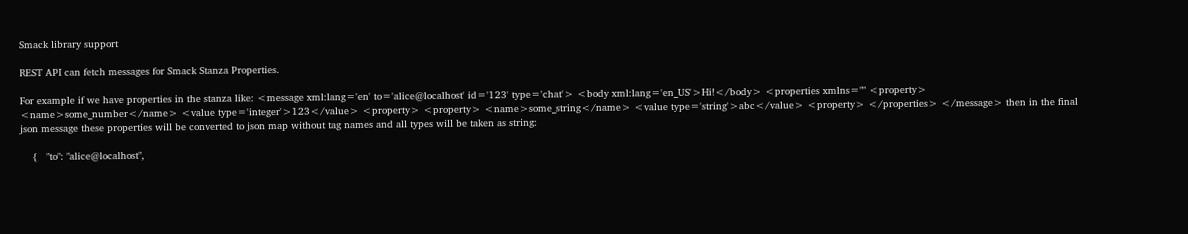Smack library support

REST API can fetch messages for Smack Stanza Properties.

For example if we have properties in the stanza like: <message xml:lang='en' to='alice@localhost' id='123' type='chat'> <body xml:lang='en_US'>Hi!</body> <properties xmlns="" <property> <name>some_number</name> <value type='integer'>123</value> <property> <property> <name>some_string</name> <value type='string'>abc</value> <property> </properties> </message> then in the final json message these properties will be converted to json map without tag names and all types will be taken as string:

    {   "to": "alice@localhost",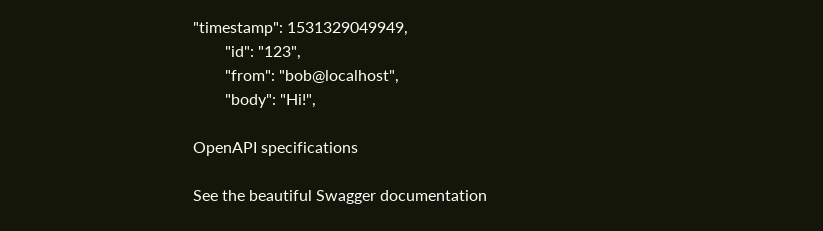"timestamp": 1531329049949,
        "id": "123",
        "from": "bob@localhost",
        "body": "Hi!",

OpenAPI specifications

See the beautiful Swagger documentation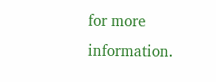for more information.